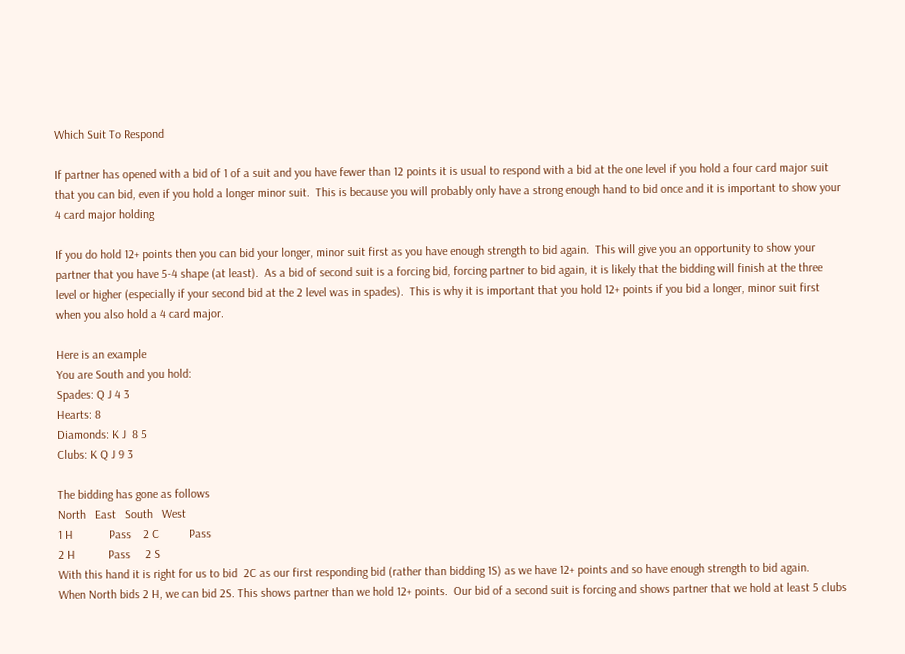Which Suit To Respond

If partner has opened with a bid of 1 of a suit and you have fewer than 12 points it is usual to respond with a bid at the one level if you hold a four card major suit that you can bid, even if you hold a longer minor suit.  This is because you will probably only have a strong enough hand to bid once and it is important to show your 4 card major holding

If you do hold 12+ points then you can bid your longer, minor suit first as you have enough strength to bid again.  This will give you an opportunity to show your partner that you have 5-4 shape (at least).  As a bid of second suit is a forcing bid, forcing partner to bid again, it is likely that the bidding will finish at the three level or higher (especially if your second bid at the 2 level was in spades).  This is why it is important that you hold 12+ points if you bid a longer, minor suit first when you also hold a 4 card major.

Here is an example
You are South and you hold:
Spades: Q J 4 3
Hearts: 8
Diamonds: K J  8 5
Clubs: K Q J 9 3

The bidding has gone as follows
North   East   South   West
1 H            Pass    2 C          Pass
2 H           Pass     2 S
With this hand it is right for us to bid  2C as our first responding bid (rather than bidding 1S) as we have 12+ points and so have enough strength to bid again.
When North bids 2 H, we can bid 2S. This shows partner than we hold 12+ points.  Our bid of a second suit is forcing and shows partner that we hold at least 5 clubs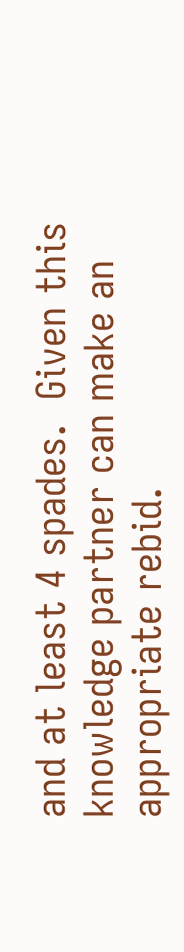and at least 4 spades.  Given this knowledge partner can make an appropriate rebid.